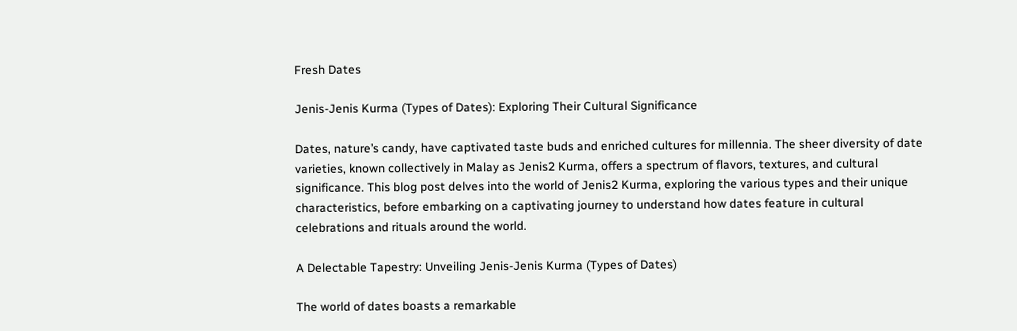Fresh Dates

Jenis-Jenis Kurma (Types of Dates): Exploring Their Cultural Significance

Dates, nature’s candy, have captivated taste buds and enriched cultures for millennia. The sheer diversity of date varieties, known collectively in Malay as Jenis2 Kurma, offers a spectrum of flavors, textures, and cultural significance. This blog post delves into the world of Jenis2 Kurma, exploring the various types and their unique characteristics, before embarking on a captivating journey to understand how dates feature in cultural celebrations and rituals around the world.

A Delectable Tapestry: Unveiling Jenis-Jenis Kurma (Types of Dates)

The world of dates boasts a remarkable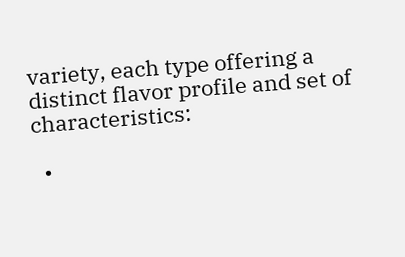variety, each type offering a distinct flavor profile and set of characteristics:

  •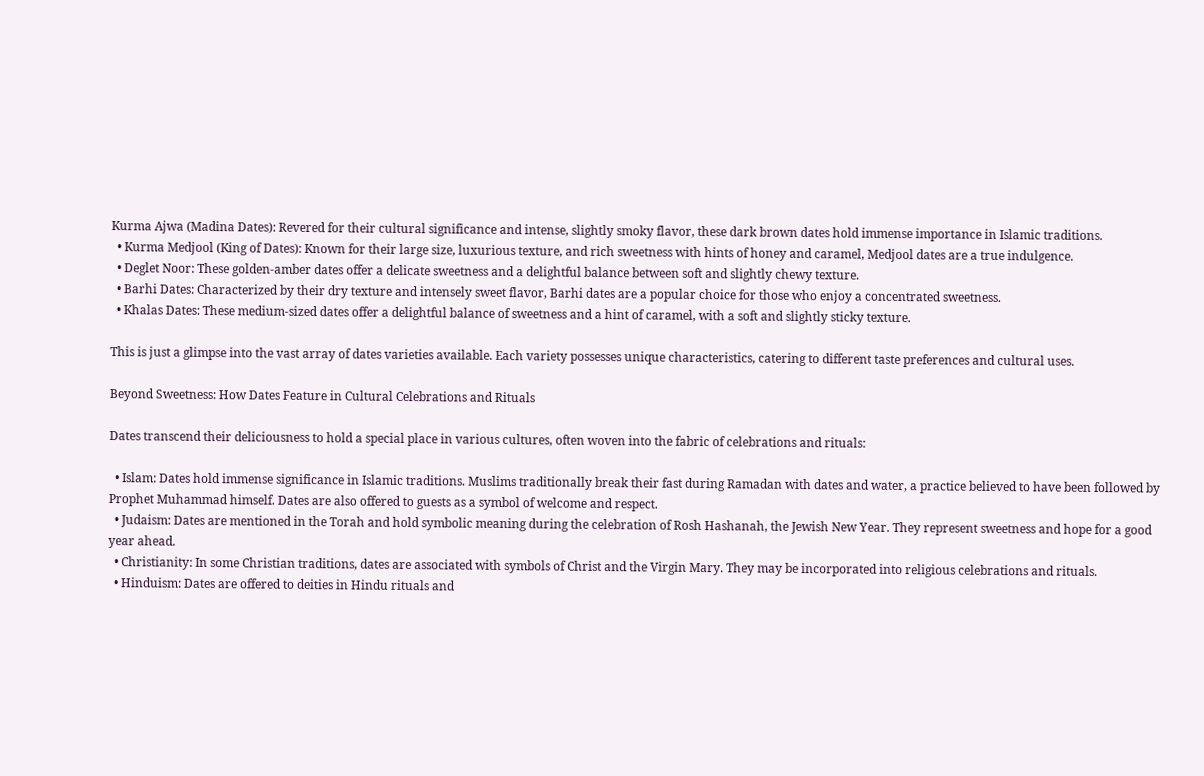Kurma Ajwa (Madina Dates): Revered for their cultural significance and intense, slightly smoky flavor, these dark brown dates hold immense importance in Islamic traditions.
  • Kurma Medjool (King of Dates): Known for their large size, luxurious texture, and rich sweetness with hints of honey and caramel, Medjool dates are a true indulgence.
  • Deglet Noor: These golden-amber dates offer a delicate sweetness and a delightful balance between soft and slightly chewy texture.
  • Barhi Dates: Characterized by their dry texture and intensely sweet flavor, Barhi dates are a popular choice for those who enjoy a concentrated sweetness.
  • Khalas Dates: These medium-sized dates offer a delightful balance of sweetness and a hint of caramel, with a soft and slightly sticky texture.

This is just a glimpse into the vast array of dates varieties available. Each variety possesses unique characteristics, catering to different taste preferences and cultural uses.

Beyond Sweetness: How Dates Feature in Cultural Celebrations and Rituals

Dates transcend their deliciousness to hold a special place in various cultures, often woven into the fabric of celebrations and rituals:

  • Islam: Dates hold immense significance in Islamic traditions. Muslims traditionally break their fast during Ramadan with dates and water, a practice believed to have been followed by Prophet Muhammad himself. Dates are also offered to guests as a symbol of welcome and respect.
  • Judaism: Dates are mentioned in the Torah and hold symbolic meaning during the celebration of Rosh Hashanah, the Jewish New Year. They represent sweetness and hope for a good year ahead.
  • Christianity: In some Christian traditions, dates are associated with symbols of Christ and the Virgin Mary. They may be incorporated into religious celebrations and rituals.
  • Hinduism: Dates are offered to deities in Hindu rituals and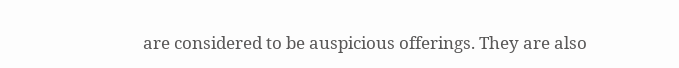are considered to be auspicious offerings. They are also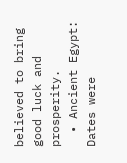believed to bring good luck and prosperity.
  • Ancient Egypt: Dates were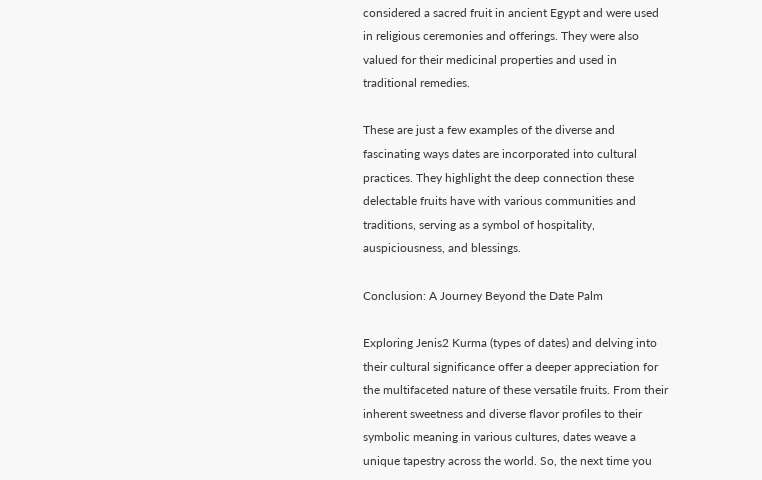considered a sacred fruit in ancient Egypt and were used in religious ceremonies and offerings. They were also valued for their medicinal properties and used in traditional remedies.

These are just a few examples of the diverse and fascinating ways dates are incorporated into cultural practices. They highlight the deep connection these delectable fruits have with various communities and traditions, serving as a symbol of hospitality, auspiciousness, and blessings.

Conclusion: A Journey Beyond the Date Palm

Exploring Jenis2 Kurma (types of dates) and delving into their cultural significance offer a deeper appreciation for the multifaceted nature of these versatile fruits. From their inherent sweetness and diverse flavor profiles to their symbolic meaning in various cultures, dates weave a unique tapestry across the world. So, the next time you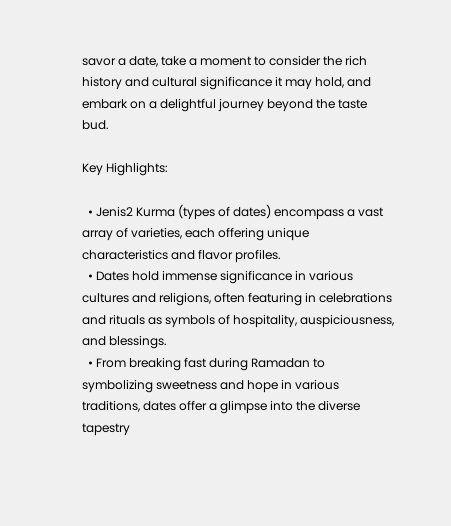savor a date, take a moment to consider the rich history and cultural significance it may hold, and embark on a delightful journey beyond the taste bud.

Key Highlights:

  • Jenis2 Kurma (types of dates) encompass a vast array of varieties, each offering unique characteristics and flavor profiles.
  • Dates hold immense significance in various cultures and religions, often featuring in celebrations and rituals as symbols of hospitality, auspiciousness, and blessings.
  • From breaking fast during Ramadan to symbolizing sweetness and hope in various traditions, dates offer a glimpse into the diverse tapestry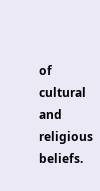of cultural and religious beliefs.